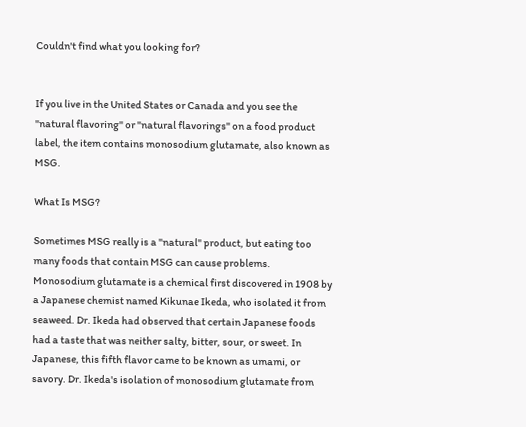Couldn't find what you looking for?


If you live in the United States or Canada and you see the "natural flavoring" or "natural flavorings" on a food product label, the item contains monosodium glutamate, also known as MSG.

What Is MSG?

Sometimes MSG really is a "natural" product, but eating too many foods that contain MSG can cause problems.
Monosodium glutamate is a chemical first discovered in 1908 by a Japanese chemist named Kikunae Ikeda, who isolated it from seaweed. Dr. Ikeda had observed that certain Japanese foods had a taste that was neither salty, bitter, sour, or sweet. In Japanese, this fifth flavor came to be known as umami, or savory. Dr. Ikeda's isolation of monosodium glutamate from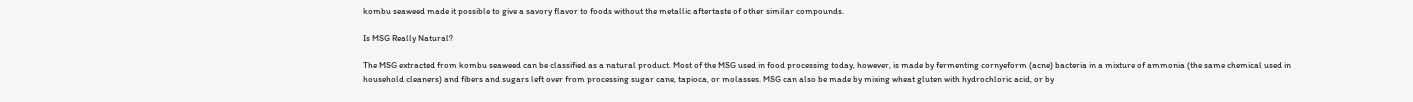kombu seaweed made it possible to give a savory flavor to foods without the metallic aftertaste of other similar compounds.

Is MSG Really Natural?

The MSG extracted from kombu seaweed can be classified as a natural product. Most of the MSG used in food processing today, however, is made by fermenting cornyeform (acne) bacteria in a mixture of ammonia (the same chemical used in household cleaners) and fibers and sugars left over from processing sugar cane, tapioca, or molasses. MSG can also be made by mixing wheat gluten with hydrochloric acid, or by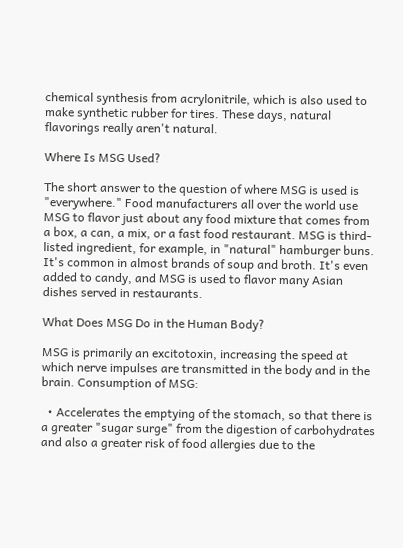chemical synthesis from acrylonitrile, which is also used to make synthetic rubber for tires. These days, natural flavorings really aren't natural.

Where Is MSG Used?

The short answer to the question of where MSG is used is "everywhere." Food manufacturers all over the world use MSG to flavor just about any food mixture that comes from a box, a can, a mix, or a fast food restaurant. MSG is third-listed ingredient, for example, in "natural" hamburger buns. It's common in almost brands of soup and broth. It's even added to candy, and MSG is used to flavor many Asian dishes served in restaurants.

What Does MSG Do in the Human Body?

MSG is primarily an excitotoxin, increasing the speed at which nerve impulses are transmitted in the body and in the brain. Consumption of MSG:

  • Accelerates the emptying of the stomach, so that there is a greater "sugar surge" from the digestion of carbohydrates and also a greater risk of food allergies due to the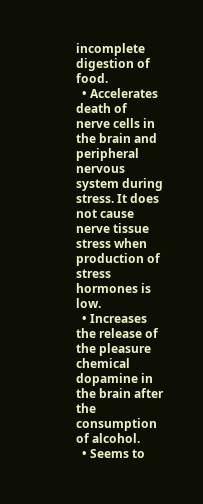incomplete digestion of food.
  • Accelerates death of nerve cells in the brain and peripheral nervous system during stress. It does not cause nerve tissue stress when production of stress hormones is low.
  • Increases the release of the pleasure chemical dopamine in the brain after the consumption of alcohol.
  • Seems to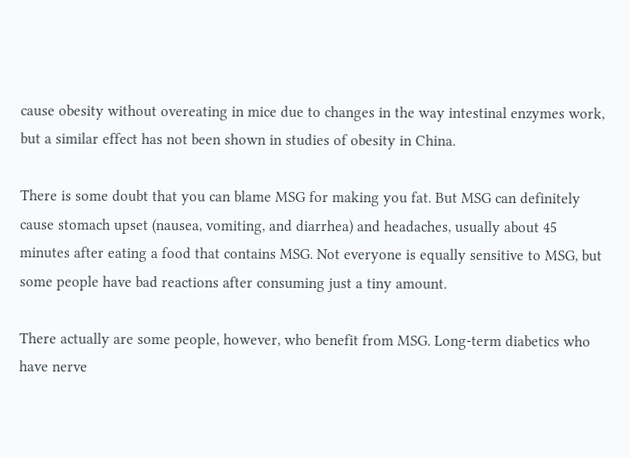cause obesity without overeating in mice due to changes in the way intestinal enzymes work, but a similar effect has not been shown in studies of obesity in China.

There is some doubt that you can blame MSG for making you fat. But MSG can definitely cause stomach upset (nausea, vomiting, and diarrhea) and headaches, usually about 45 minutes after eating a food that contains MSG. Not everyone is equally sensitive to MSG, but some people have bad reactions after consuming just a tiny amount.

There actually are some people, however, who benefit from MSG. Long-term diabetics who have nerve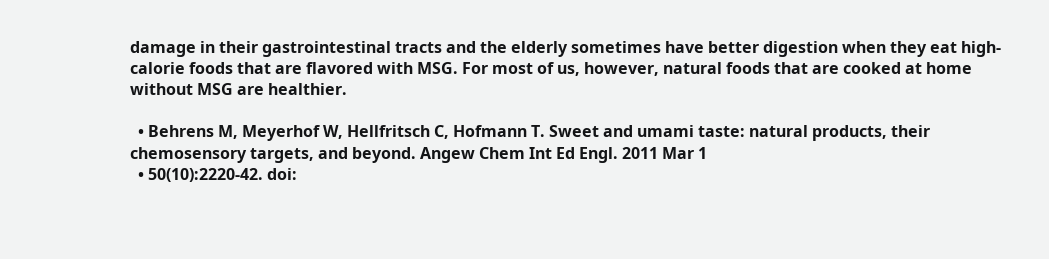damage in their gastrointestinal tracts and the elderly sometimes have better digestion when they eat high-calorie foods that are flavored with MSG. For most of us, however, natural foods that are cooked at home without MSG are healthier.

  • Behrens M, Meyerhof W, Hellfritsch C, Hofmann T. Sweet and umami taste: natural products, their chemosensory targets, and beyond. Angew Chem Int Ed Engl. 2011 Mar 1
  • 50(10):2220-42. doi: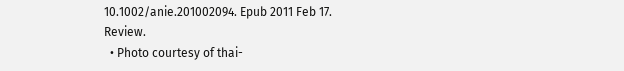10.1002/anie.201002094. Epub 2011 Feb 17. Review.
  • Photo courtesy of thai-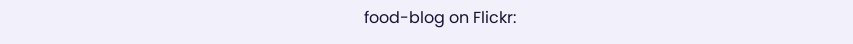food-blog on Flickr: